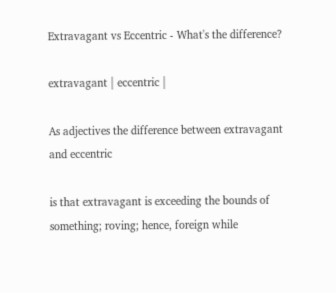Extravagant vs Eccentric - What's the difference?

extravagant | eccentric |

As adjectives the difference between extravagant and eccentric

is that extravagant is exceeding the bounds of something; roving; hence, foreign while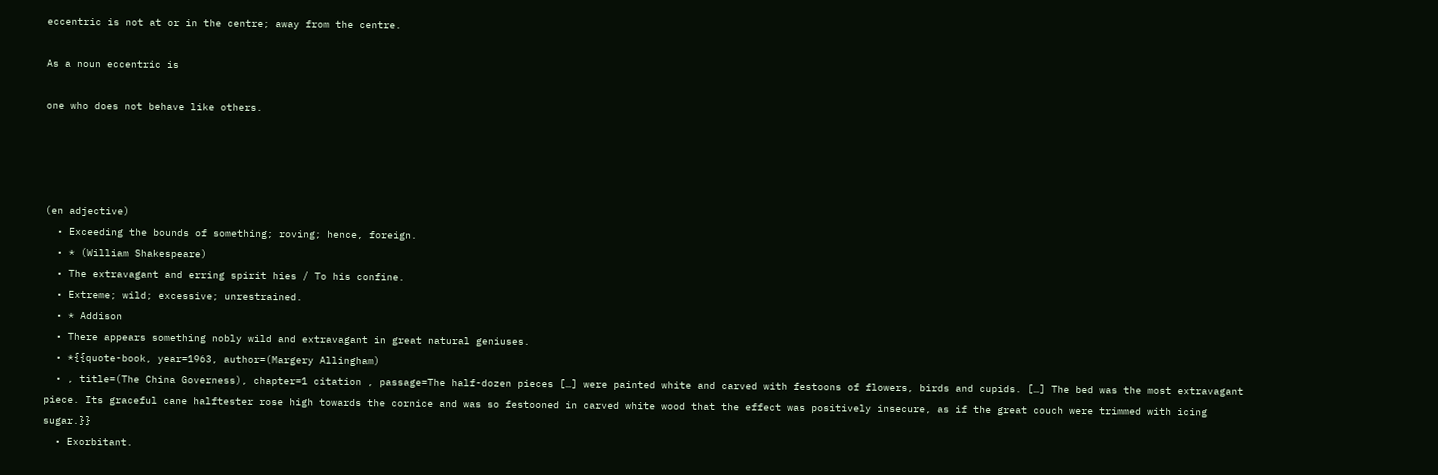eccentric is not at or in the centre; away from the centre.

As a noun eccentric is

one who does not behave like others.




(en adjective)
  • Exceeding the bounds of something; roving; hence, foreign.
  • * (William Shakespeare)
  • The extravagant and erring spirit hies / To his confine.
  • Extreme; wild; excessive; unrestrained.
  • * Addison
  • There appears something nobly wild and extravagant in great natural geniuses.
  • *{{quote-book, year=1963, author=(Margery Allingham)
  • , title=(The China Governess), chapter=1 citation , passage=The half-dozen pieces […] were painted white and carved with festoons of flowers, birds and cupids. […] The bed was the most extravagant piece. Its graceful cane halftester rose high towards the cornice and was so festooned in carved white wood that the effect was positively insecure, as if the great couch were trimmed with icing sugar.}}
  • Exorbitant.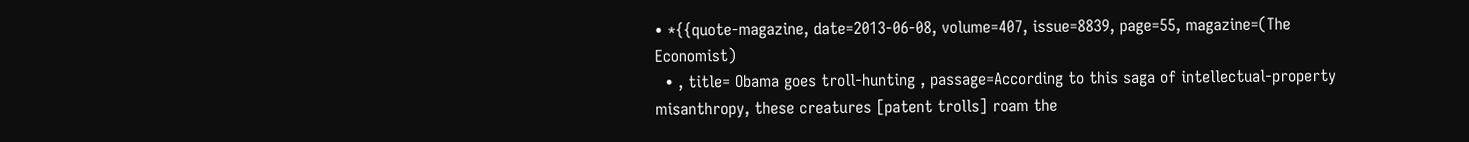• *{{quote-magazine, date=2013-06-08, volume=407, issue=8839, page=55, magazine=(The Economist)
  • , title= Obama goes troll-hunting , passage=According to this saga of intellectual-property misanthropy, these creatures [patent trolls] roam the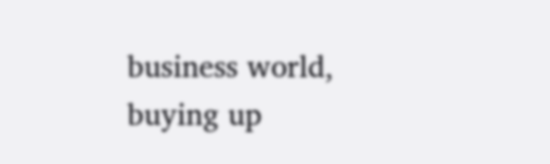business world, buying up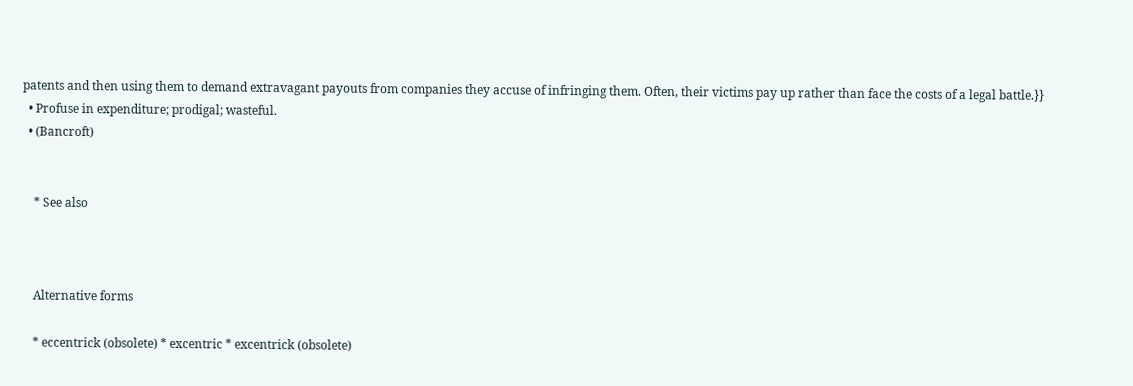patents and then using them to demand extravagant payouts from companies they accuse of infringing them. Often, their victims pay up rather than face the costs of a legal battle.}}
  • Profuse in expenditure; prodigal; wasteful.
  • (Bancroft)


    * See also



    Alternative forms

    * eccentrick (obsolete) * excentric * excentrick (obsolete)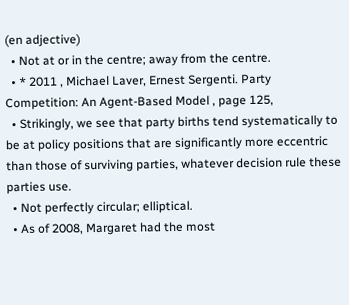(en adjective)
  • Not at or in the centre; away from the centre.
  • * 2011 , Michael Laver, Ernest Sergenti. Party Competition: An Agent-Based Model , page 125,
  • Strikingly, we see that party births tend systematically to be at policy positions that are significantly more eccentric than those of surviving parties, whatever decision rule these parties use.
  • Not perfectly circular; elliptical.
  • As of 2008, Margaret had the most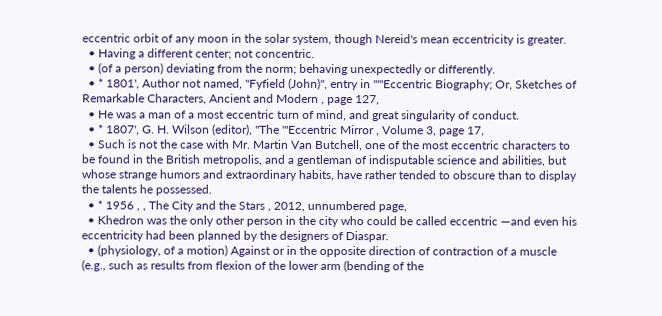eccentric orbit of any moon in the solar system, though Nereid's mean eccentricity is greater.
  • Having a different center; not concentric.
  • (of a person) deviating from the norm; behaving unexpectedly or differently.
  • * 1801', Author not named, ''Fyfield (John)'', entry in '''''Eccentric Biography; Or, Sketches of Remarkable Characters, Ancient and Modern , page 127,
  • He was a man of a most eccentric turn of mind, and great singularity of conduct.
  • * 1807', G. H. Wilson (editor), ''The '''Eccentric Mirror , Volume 3, page 17,
  • Such is not the case with Mr. Martin Van Butchell, one of the most eccentric characters to be found in the British metropolis, and a gentleman of indisputable science and abilities, but whose strange humors and extraordinary habits, have rather tended to obscure than to display the talents he possessed.
  • * 1956 , , The City and the Stars , 2012, unnumbered page,
  • Khedron was the only other person in the city who could be called eccentric —and even his eccentricity had been planned by the designers of Diaspar.
  • (physiology, of a motion) Against or in the opposite direction of contraction of a muscle (e.g., such as results from flexion of the lower arm (bending of the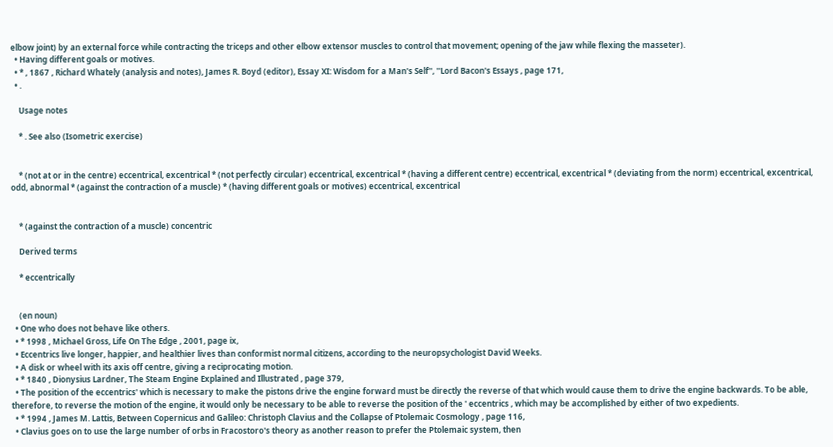elbow joint) by an external force while contracting the triceps and other elbow extensor muscles to control that movement; opening of the jaw while flexing the masseter).
  • Having different goals or motives.
  • * , 1867 , Richard Whately (analysis and notes), James R. Boyd (editor), Essay XI: Wisdom for a Man's Self'', ''Lord Bacon's Essays , page 171,
  • .

    Usage notes

    * . See also (Isometric exercise)


    * (not at or in the centre) eccentrical, excentrical * (not perfectly circular) eccentrical, excentrical * (having a different centre) eccentrical, excentrical * (deviating from the norm) eccentrical, excentrical, odd, abnormal * (against the contraction of a muscle) * (having different goals or motives) eccentrical, excentrical


    * (against the contraction of a muscle) concentric

    Derived terms

    * eccentrically


    (en noun)
  • One who does not behave like others.
  • * 1998 , Michael Gross, Life On The Edge , 2001, page ix,
  • Eccentrics live longer, happier, and healthier lives than conformist normal citizens, according to the neuropsychologist David Weeks.
  • A disk or wheel with its axis off centre, giving a reciprocating motion.
  • * 1840 , Dionysius Lardner, The Steam Engine Explained and Illustrated , page 379,
  • The position of the eccentrics' which is necessary to make the pistons drive the engine forward must be directly the reverse of that which would cause them to drive the engine backwards. To be able, therefore, to reverse the motion of the engine, it would only be necessary to be able to reverse the position of the ' eccentrics , which may be accomplished by either of two expedients.
  • * 1994 , James M. Lattis, Between Copernicus and Galileo: Christoph Clavius and the Collapse of Ptolemaic Cosmology , page 116,
  • Clavius goes on to use the large number of orbs in Fracostoro's theory as another reason to prefer the Ptolemaic system, then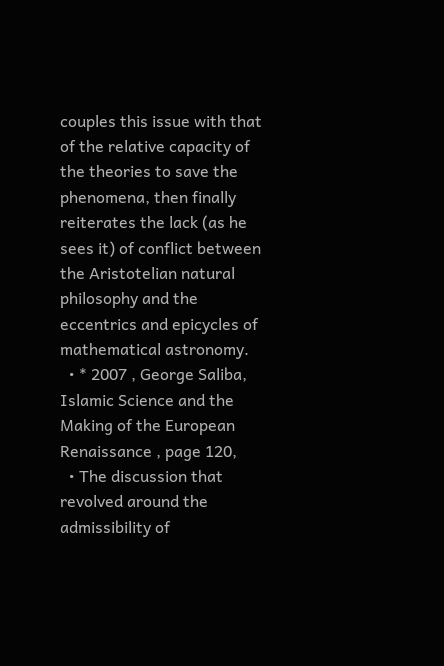couples this issue with that of the relative capacity of the theories to save the phenomena, then finally reiterates the lack (as he sees it) of conflict between the Aristotelian natural philosophy and the eccentrics and epicycles of mathematical astronomy.
  • * 2007 , George Saliba, Islamic Science and the Making of the European Renaissance , page 120,
  • The discussion that revolved around the admissibility of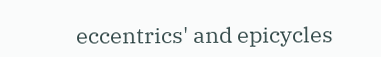eccentrics' and epicycles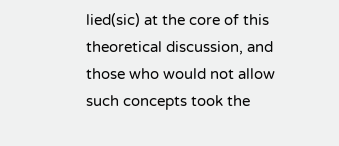lied(sic) at the core of this theoretical discussion, and those who would not allow such concepts took the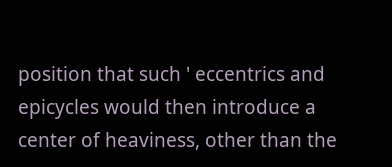position that such ' eccentrics and epicycles would then introduce a center of heaviness, other than the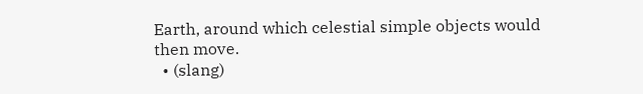Earth, around which celestial simple objects would then move.
  • (slang)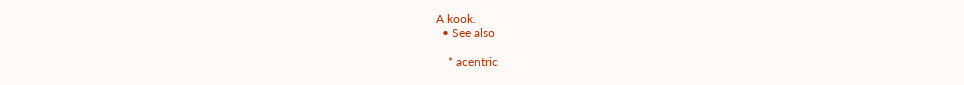A kook.
  • See also

    * acentric